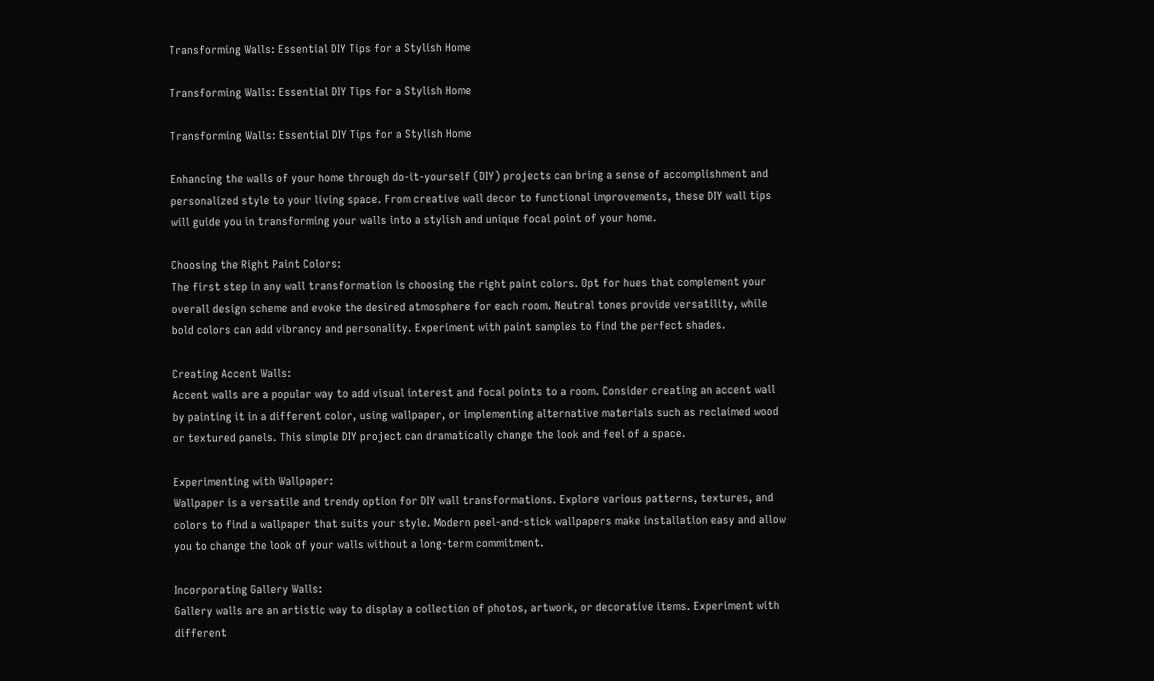Transforming Walls: Essential DIY Tips for a Stylish Home

Transforming Walls: Essential DIY Tips for a Stylish Home

Transforming Walls: Essential DIY Tips for a Stylish Home

Enhancing the walls of your home through do-it-yourself (DIY) projects can bring a sense of accomplishment and personalized style to your living space. From creative wall decor to functional improvements, these DIY wall tips will guide you in transforming your walls into a stylish and unique focal point of your home.

Choosing the Right Paint Colors:
The first step in any wall transformation is choosing the right paint colors. Opt for hues that complement your overall design scheme and evoke the desired atmosphere for each room. Neutral tones provide versatility, while bold colors can add vibrancy and personality. Experiment with paint samples to find the perfect shades.

Creating Accent Walls:
Accent walls are a popular way to add visual interest and focal points to a room. Consider creating an accent wall by painting it in a different color, using wallpaper, or implementing alternative materials such as reclaimed wood or textured panels. This simple DIY project can dramatically change the look and feel of a space.

Experimenting with Wallpaper:
Wallpaper is a versatile and trendy option for DIY wall transformations. Explore various patterns, textures, and colors to find a wallpaper that suits your style. Modern peel-and-stick wallpapers make installation easy and allow you to change the look of your walls without a long-term commitment.

Incorporating Gallery Walls:
Gallery walls are an artistic way to display a collection of photos, artwork, or decorative items. Experiment with different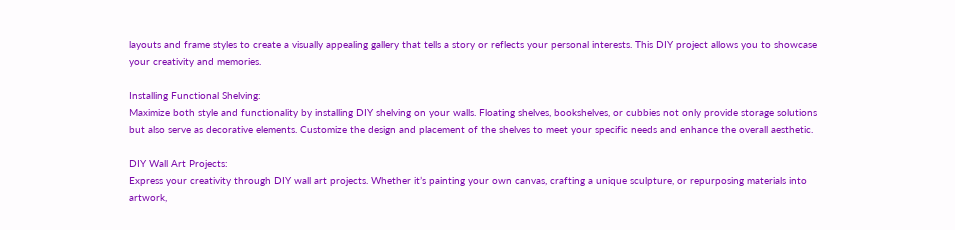layouts and frame styles to create a visually appealing gallery that tells a story or reflects your personal interests. This DIY project allows you to showcase your creativity and memories.

Installing Functional Shelving:
Maximize both style and functionality by installing DIY shelving on your walls. Floating shelves, bookshelves, or cubbies not only provide storage solutions but also serve as decorative elements. Customize the design and placement of the shelves to meet your specific needs and enhance the overall aesthetic.

DIY Wall Art Projects:
Express your creativity through DIY wall art projects. Whether it’s painting your own canvas, crafting a unique sculpture, or repurposing materials into artwork,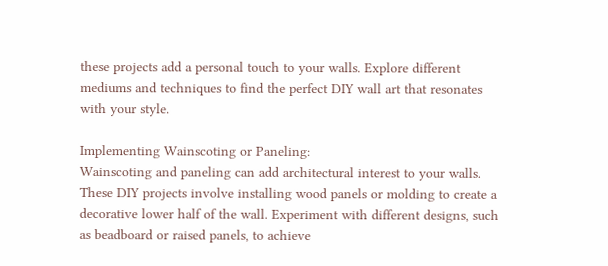these projects add a personal touch to your walls. Explore different mediums and techniques to find the perfect DIY wall art that resonates with your style.

Implementing Wainscoting or Paneling:
Wainscoting and paneling can add architectural interest to your walls. These DIY projects involve installing wood panels or molding to create a decorative lower half of the wall. Experiment with different designs, such as beadboard or raised panels, to achieve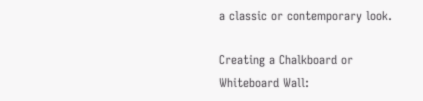a classic or contemporary look.

Creating a Chalkboard or Whiteboard Wall: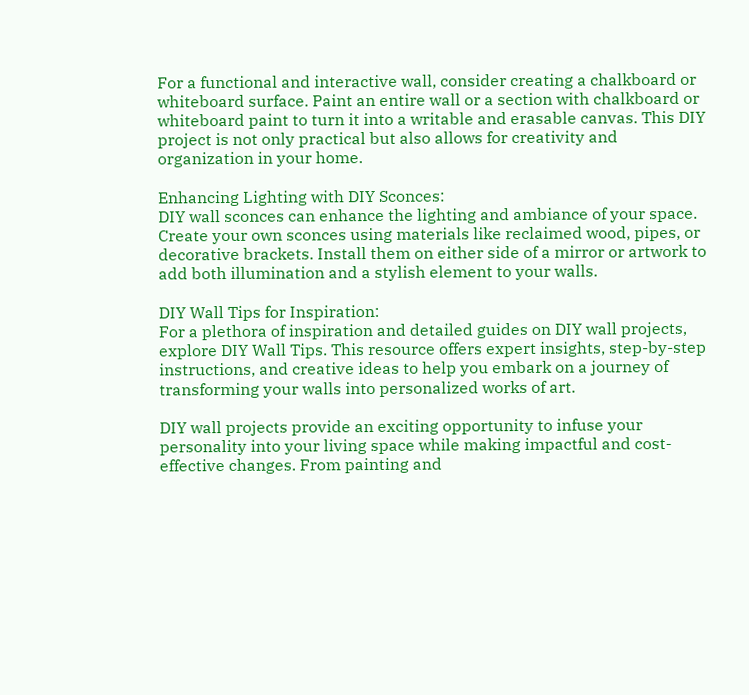For a functional and interactive wall, consider creating a chalkboard or whiteboard surface. Paint an entire wall or a section with chalkboard or whiteboard paint to turn it into a writable and erasable canvas. This DIY project is not only practical but also allows for creativity and organization in your home.

Enhancing Lighting with DIY Sconces:
DIY wall sconces can enhance the lighting and ambiance of your space. Create your own sconces using materials like reclaimed wood, pipes, or decorative brackets. Install them on either side of a mirror or artwork to add both illumination and a stylish element to your walls.

DIY Wall Tips for Inspiration:
For a plethora of inspiration and detailed guides on DIY wall projects, explore DIY Wall Tips. This resource offers expert insights, step-by-step instructions, and creative ideas to help you embark on a journey of transforming your walls into personalized works of art.

DIY wall projects provide an exciting opportunity to infuse your personality into your living space while making impactful and cost-effective changes. From painting and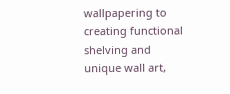wallpapering to creating functional shelving and unique wall art,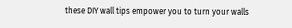these DIY wall tips empower you to turn your walls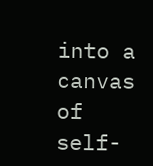into a canvas of self-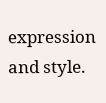expression and style.